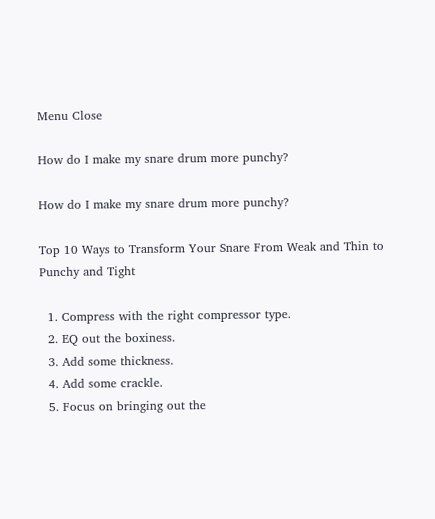Menu Close

How do I make my snare drum more punchy?

How do I make my snare drum more punchy?

Top 10 Ways to Transform Your Snare From Weak and Thin to Punchy and Tight

  1. Compress with the right compressor type.
  2. EQ out the boxiness.
  3. Add some thickness.
  4. Add some crackle.
  5. Focus on bringing out the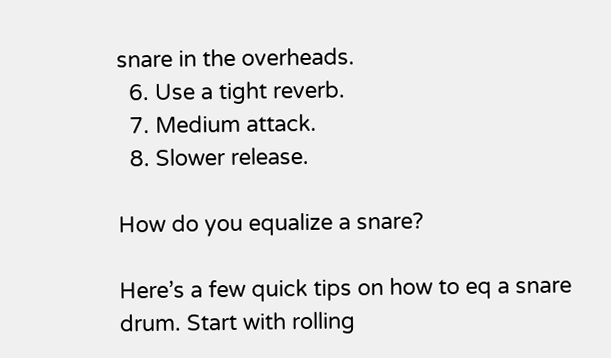snare in the overheads.
  6. Use a tight reverb.
  7. Medium attack.
  8. Slower release.

How do you equalize a snare?

Here’s a few quick tips on how to eq a snare drum. Start with rolling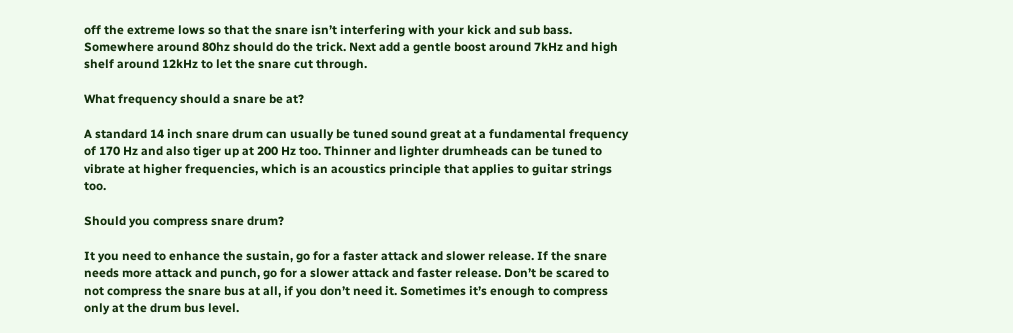off the extreme lows so that the snare isn’t interfering with your kick and sub bass. Somewhere around 80hz should do the trick. Next add a gentle boost around 7kHz and high shelf around 12kHz to let the snare cut through.

What frequency should a snare be at?

A standard 14 inch snare drum can usually be tuned sound great at a fundamental frequency of 170 Hz and also tiger up at 200 Hz too. Thinner and lighter drumheads can be tuned to vibrate at higher frequencies, which is an acoustics principle that applies to guitar strings too.

Should you compress snare drum?

It you need to enhance the sustain, go for a faster attack and slower release. If the snare needs more attack and punch, go for a slower attack and faster release. Don’t be scared to not compress the snare bus at all, if you don’t need it. Sometimes it’s enough to compress only at the drum bus level.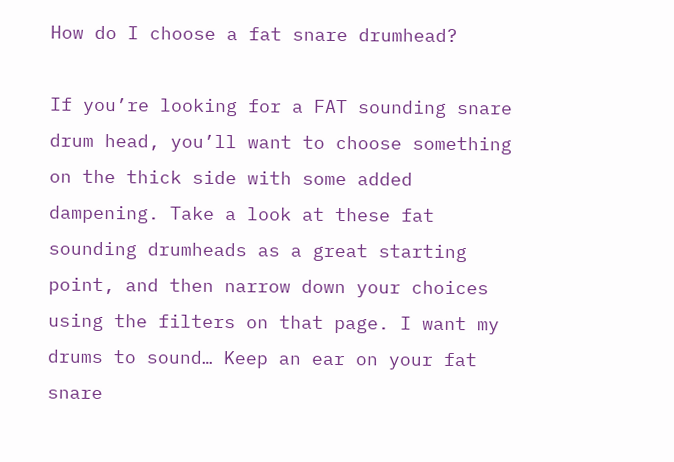How do I choose a fat snare drumhead?

If you’re looking for a FAT sounding snare drum head, you’ll want to choose something on the thick side with some added dampening. Take a look at these fat sounding drumheads as a great starting point, and then narrow down your choices using the filters on that page. I want my drums to sound… Keep an ear on your fat snare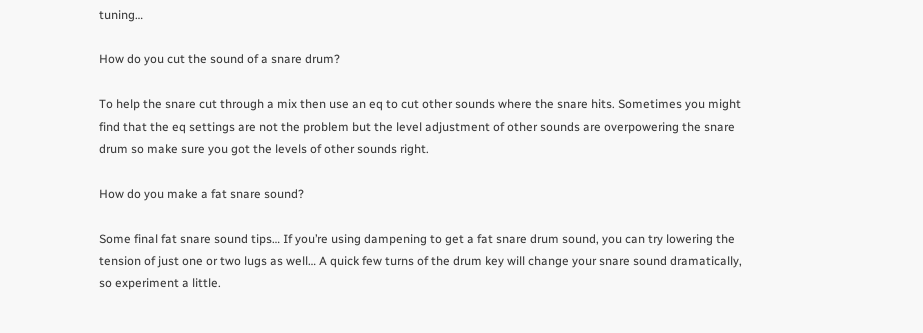tuning…

How do you cut the sound of a snare drum?

To help the snare cut through a mix then use an eq to cut other sounds where the snare hits. Sometimes you might find that the eq settings are not the problem but the level adjustment of other sounds are overpowering the snare drum so make sure you got the levels of other sounds right.

How do you make a fat snare sound?

Some final fat snare sound tips… If you’re using dampening to get a fat snare drum sound, you can try lowering the tension of just one or two lugs as well… A quick few turns of the drum key will change your snare sound dramatically, so experiment a little.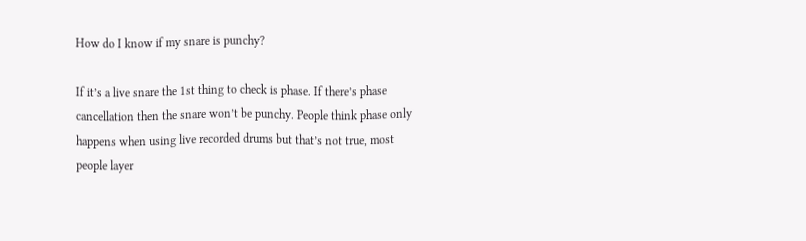How do I know if my snare is punchy?

If it’s a live snare the 1st thing to check is phase. If there’s phase cancellation then the snare won’t be punchy. People think phase only happens when using live recorded drums but that’s not true, most people layer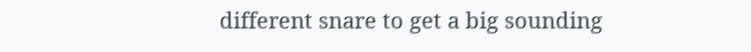different snare to get a big sounding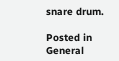snare drum.

Posted in General